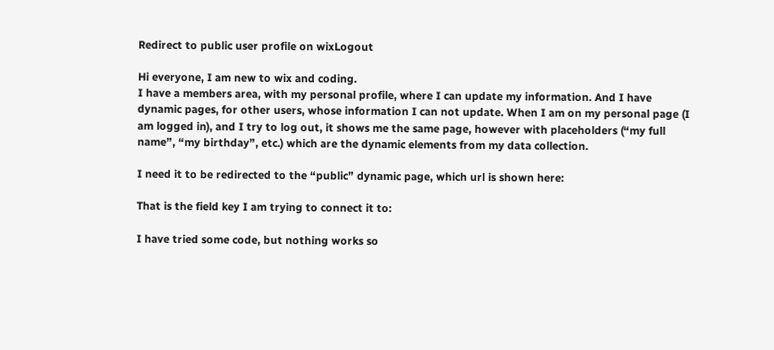Redirect to public user profile on wixLogout

Hi everyone, I am new to wix and coding.
I have a members area, with my personal profile, where I can update my information. And I have dynamic pages, for other users, whose information I can not update. When I am on my personal page (I am logged in), and I try to log out, it shows me the same page, however with placeholders (“my full name”, “my birthday”, etc.) which are the dynamic elements from my data collection.

I need it to be redirected to the “public” dynamic page, which url is shown here:

That is the field key I am trying to connect it to:

I have tried some code, but nothing works so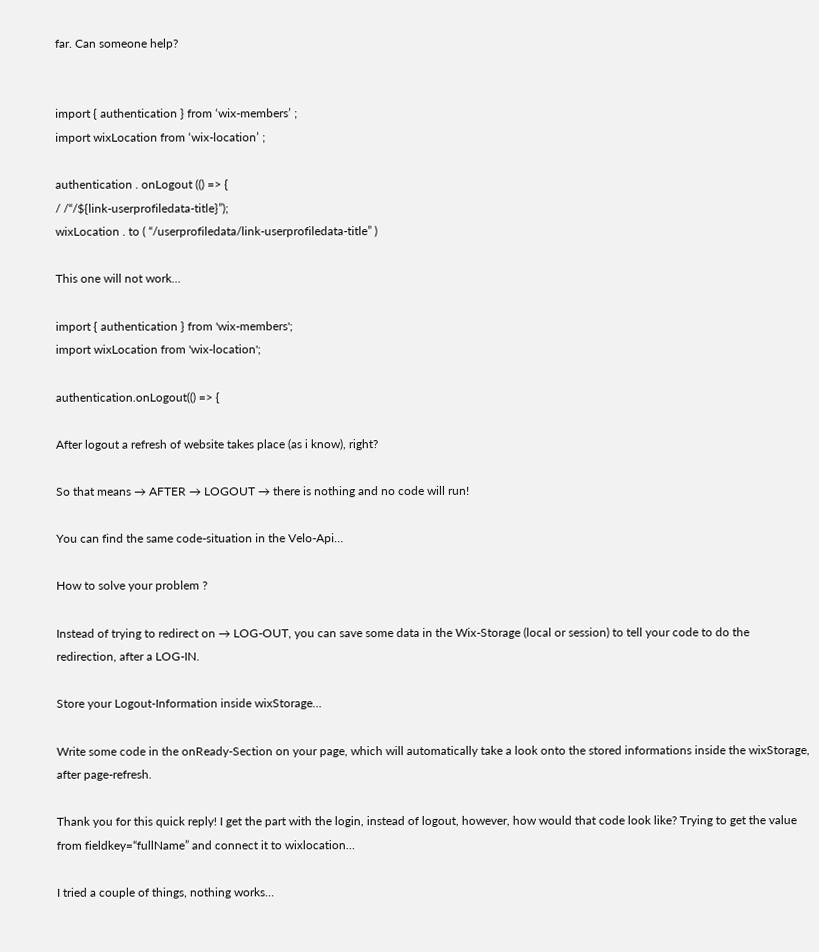far. Can someone help?


import { authentication } from ‘wix-members’ ;
import wixLocation from ‘wix-location’ ;

authentication . onLogout (() => {
/ /“/${link-userprofiledata-title}”);
wixLocation . to ( “/userprofiledata/link-userprofiledata-title” )

This one will not work…

import { authentication } from 'wix-members';
import wixLocation from 'wix-location';

authentication.onLogout(() => {

After logout a refresh of website takes place (as i know), right?

So that means → AFTER → LOGOUT → there is nothing and no code will run!

You can find the same code-situation in the Velo-Api…

How to solve your problem ?

Instead of trying to redirect on → LOG-OUT, you can save some data in the Wix-Storage (local or session) to tell your code to do the redirection, after a LOG-IN.

Store your Logout-Information inside wixStorage…

Write some code in the onReady-Section on your page, which will automatically take a look onto the stored informations inside the wixStorage, after page-refresh.

Thank you for this quick reply! I get the part with the login, instead of logout, however, how would that code look like? Trying to get the value from fieldkey=“fullName” and connect it to wixlocation…

I tried a couple of things, nothing works…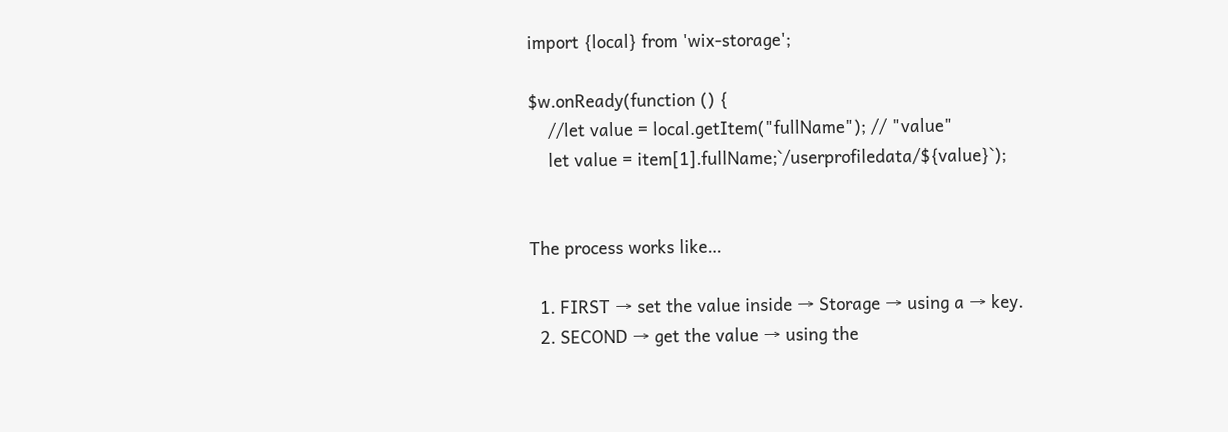import {local} from 'wix-storage';

$w.onReady(function () {
    //let value = local.getItem("fullName"); // "value"
    let value = item[1].fullName;`/userprofiledata/${value}`);


The process works like…

  1. FIRST → set the value inside → Storage → using a → key.
  2. SECOND → get the value → using the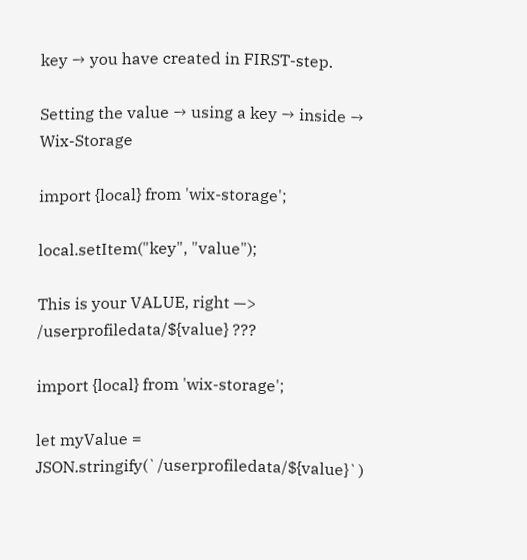key → you have created in FIRST-step.

Setting the value → using a key → inside → Wix-Storage

import {local} from 'wix-storage';

local.setItem("key", "value");

This is your VALUE, right —> /userprofiledata/${value} ???

import {local} from 'wix-storage';

let myValue = JSON.stringify(`/userprofiledata/${value}`)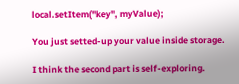local.setItem("key", myValue);

You just setted-up your value inside storage.

I think the second part is self-exploring.